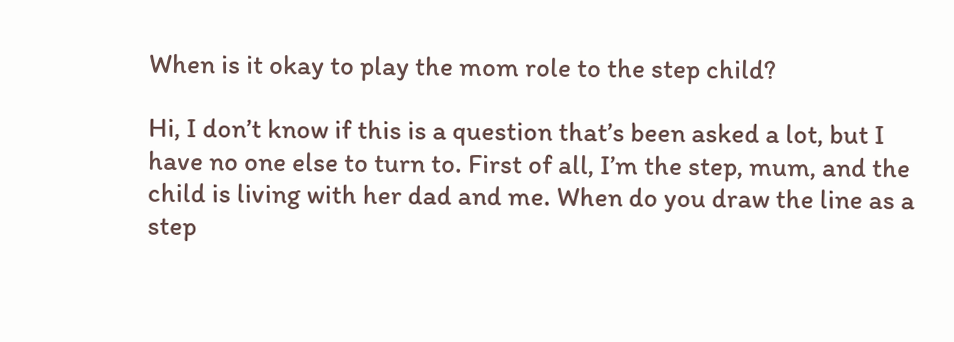When is it okay to play the mom role to the step child?

Hi, I don’t know if this is a question that’s been asked a lot, but I have no one else to turn to. First of all, I’m the step, mum, and the child is living with her dad and me. When do you draw the line as a step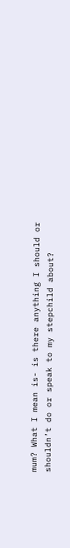mum? What I mean is- is there anything I should or shouldn’t do or speak to my stepchild about?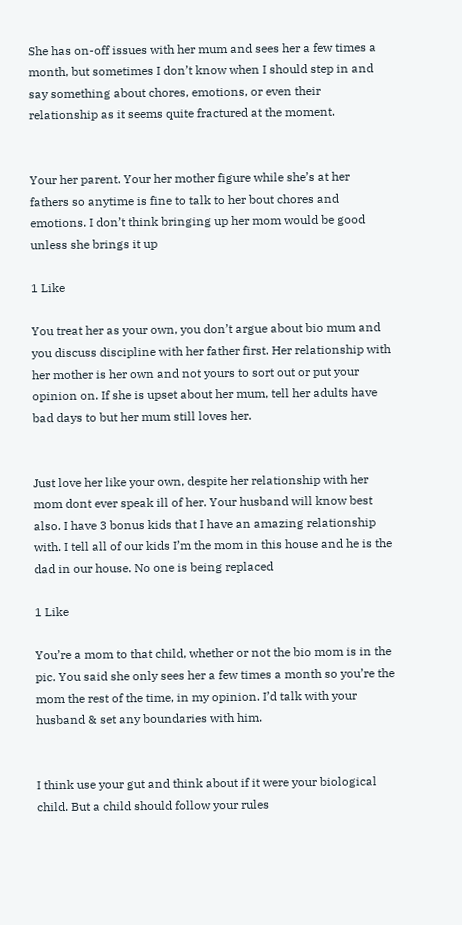She has on-off issues with her mum and sees her a few times a month, but sometimes I don’t know when I should step in and say something about chores, emotions, or even their relationship as it seems quite fractured at the moment.


Your her parent. Your her mother figure while she’s at her fathers so anytime is fine to talk to her bout chores and emotions. I don’t think bringing up her mom would be good unless she brings it up

1 Like

You treat her as your own, you don’t argue about bio mum and you discuss discipline with her father first. Her relationship with her mother is her own and not yours to sort out or put your opinion on. If she is upset about her mum, tell her adults have bad days to but her mum still loves her.


Just love her like your own, despite her relationship with her mom dont ever speak ill of her. Your husband will know best also. I have 3 bonus kids that I have an amazing relationship with. I tell all of our kids I’m the mom in this house and he is the dad in our house. No one is being replaced

1 Like

You’re a mom to that child, whether or not the bio mom is in the pic. You said she only sees her a few times a month so you’re the mom the rest of the time, in my opinion. I’d talk with your husband & set any boundaries with him.


I think use your gut and think about if it were your biological child. But a child should follow your rules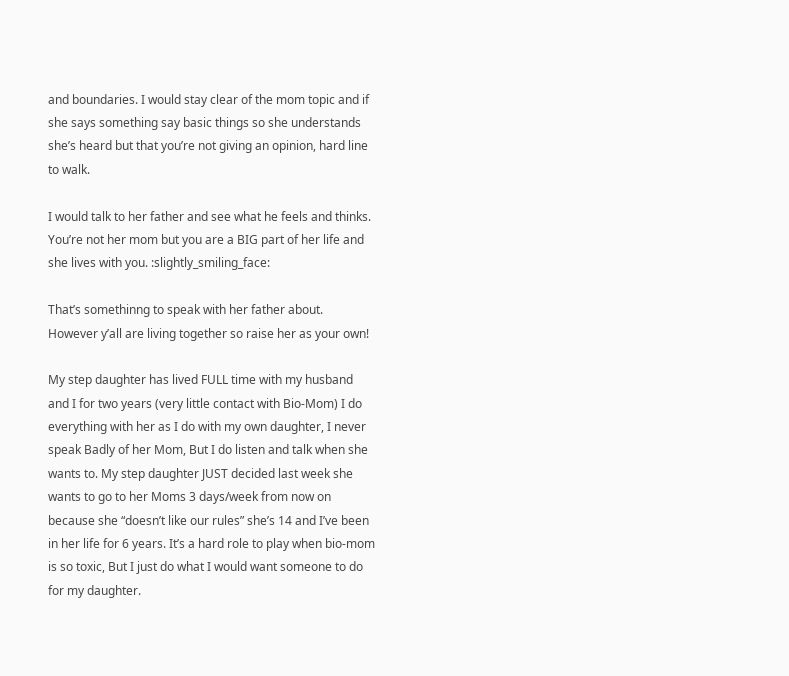and boundaries. I would stay clear of the mom topic and if she says something say basic things so she understands she’s heard but that you’re not giving an opinion, hard line to walk.

I would talk to her father and see what he feels and thinks. You’re not her mom but you are a BIG part of her life and she lives with you. :slightly_smiling_face:

That’s somethinng to speak with her father about. However y’all are living together so raise her as your own!

My step daughter has lived FULL time with my husband and I for two years (very little contact with Bio-Mom) I do everything with her as I do with my own daughter, I never speak Badly of her Mom, But I do listen and talk when she wants to. My step daughter JUST decided last week she wants to go to her Moms 3 days/week from now on because she “doesn’t like our rules” she’s 14 and I’ve been in her life for 6 years. It’s a hard role to play when bio-mom is so toxic, But I just do what I would want someone to do for my daughter.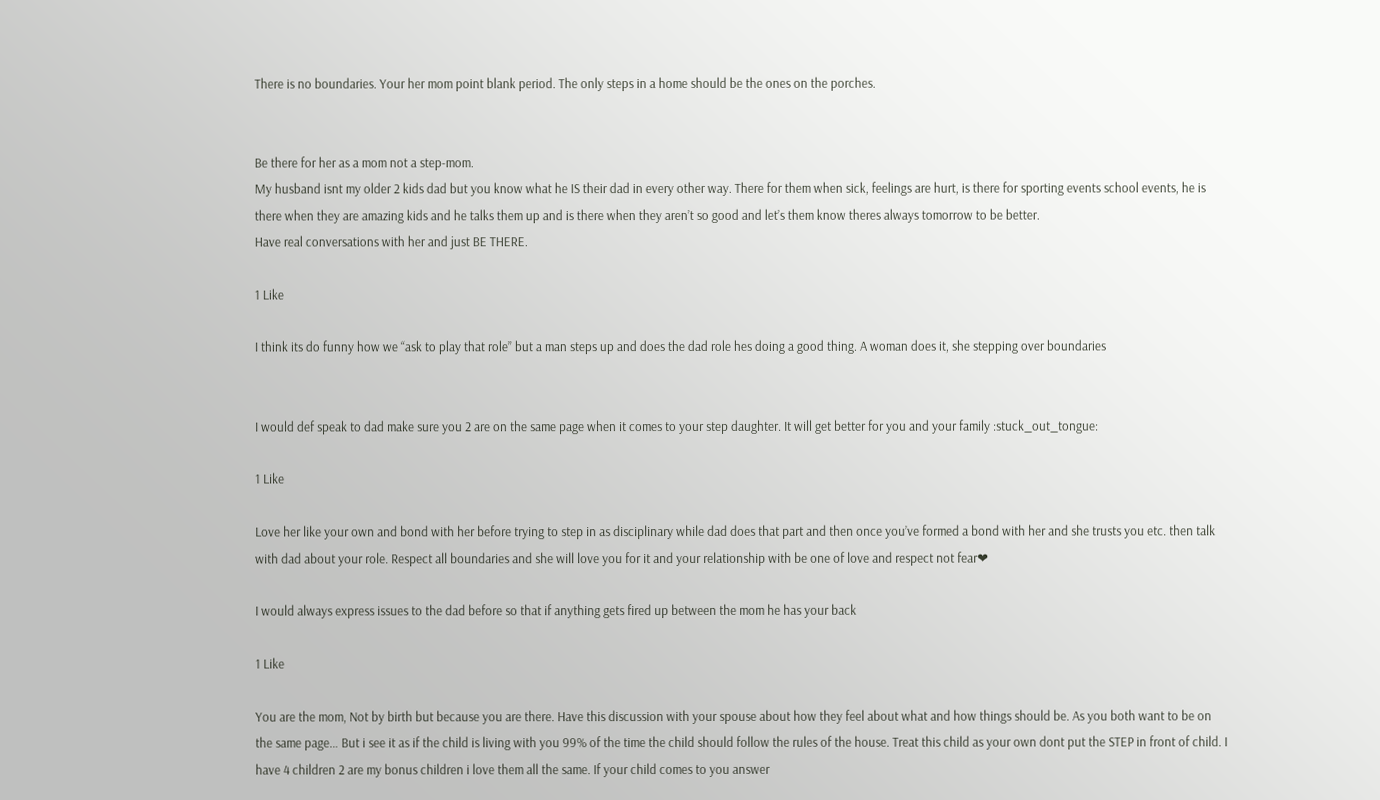There is no boundaries. Your her mom point blank period. The only steps in a home should be the ones on the porches.


Be there for her as a mom not a step-mom.
My husband isnt my older 2 kids dad but you know what he IS their dad in every other way. There for them when sick, feelings are hurt, is there for sporting events school events, he is there when they are amazing kids and he talks them up and is there when they aren’t so good and let’s them know theres always tomorrow to be better.
Have real conversations with her and just BE THERE.

1 Like

I think its do funny how we “ask to play that role” but a man steps up and does the dad role hes doing a good thing. A woman does it, she stepping over boundaries


I would def speak to dad make sure you 2 are on the same page when it comes to your step daughter. It will get better for you and your family :stuck_out_tongue:

1 Like

Love her like your own and bond with her before trying to step in as disciplinary while dad does that part and then once you’ve formed a bond with her and she trusts you etc. then talk with dad about your role. Respect all boundaries and she will love you for it and your relationship with be one of love and respect not fear❤

I would always express issues to the dad before so that if anything gets fired up between the mom he has your back

1 Like

You are the mom, Not by birth but because you are there. Have this discussion with your spouse about how they feel about what and how things should be. As you both want to be on the same page… But i see it as if the child is living with you 99% of the time the child should follow the rules of the house. Treat this child as your own dont put the STEP in front of child. I have 4 children 2 are my bonus children i love them all the same. If your child comes to you answer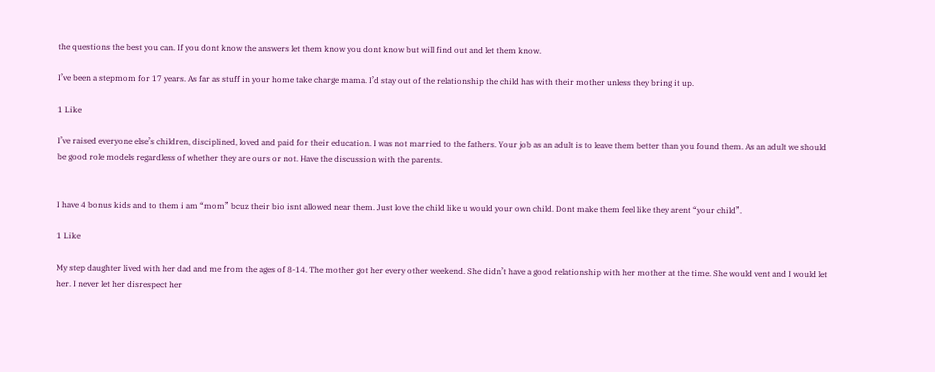the questions the best you can. If you dont know the answers let them know you dont know but will find out and let them know.

I’ve been a stepmom for 17 years. As far as stuff in your home take charge mama. I’d stay out of the relationship the child has with their mother unless they bring it up.

1 Like

I’ve raised everyone else’s children, disciplined, loved and paid for their education. I was not married to the fathers. Your job as an adult is to leave them better than you found them. As an adult we should be good role models regardless of whether they are ours or not. Have the discussion with the parents.


I have 4 bonus kids and to them i am “mom” bcuz their bio isnt allowed near them. Just love the child like u would your own child. Dont make them feel like they arent “your child”.

1 Like

My step daughter lived with her dad and me from the ages of 8-14. The mother got her every other weekend. She didn’t have a good relationship with her mother at the time. She would vent and I would let her. I never let her disrespect her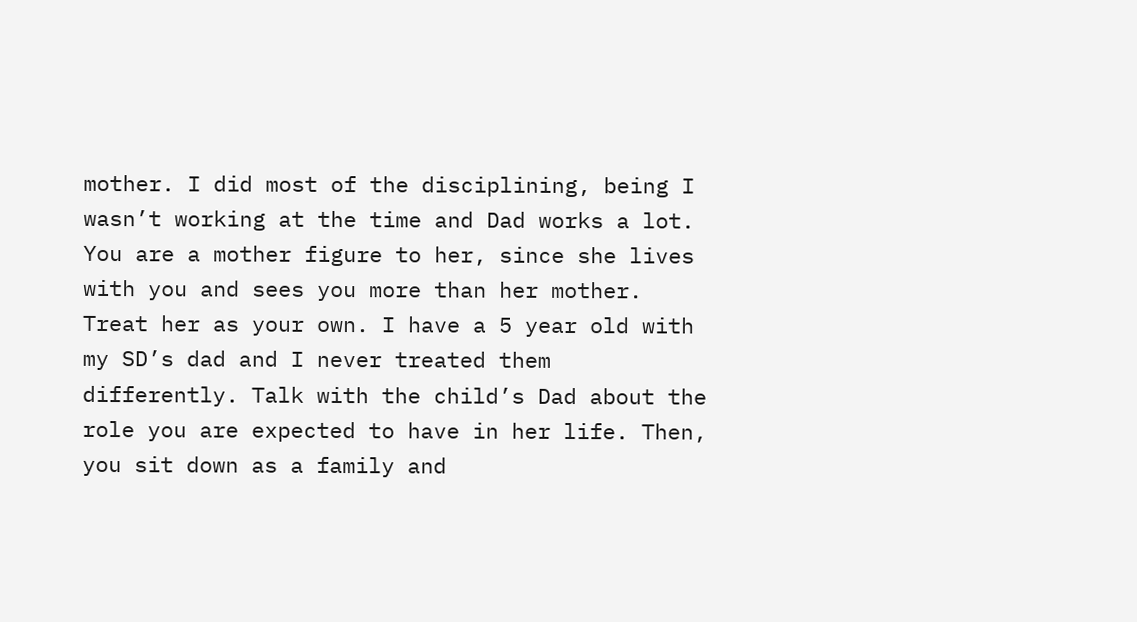mother. I did most of the disciplining, being I wasn’t working at the time and Dad works a lot. You are a mother figure to her, since she lives with you and sees you more than her mother. Treat her as your own. I have a 5 year old with my SD’s dad and I never treated them differently. Talk with the child’s Dad about the role you are expected to have in her life. Then, you sit down as a family and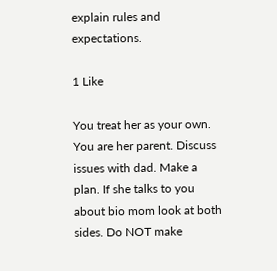explain rules and expectations.

1 Like

You treat her as your own. You are her parent. Discuss issues with dad. Make a plan. If she talks to you about bio mom look at both sides. Do NOT make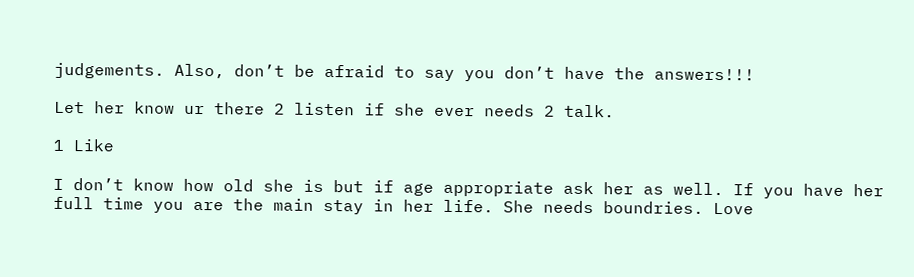judgements. Also, don’t be afraid to say you don’t have the answers!!!

Let her know ur there 2 listen if she ever needs 2 talk.

1 Like

I don’t know how old she is but if age appropriate ask her as well. If you have her full time you are the main stay in her life. She needs boundries. Love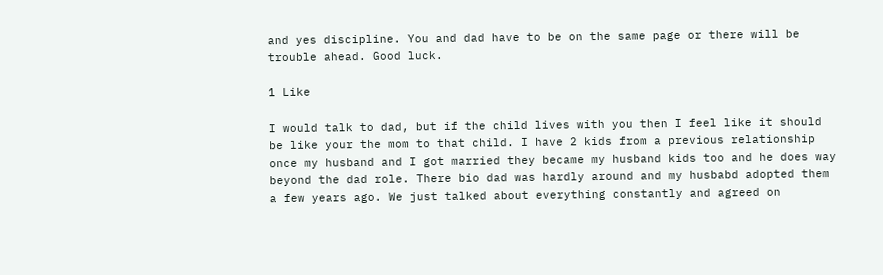and yes discipline. You and dad have to be on the same page or there will be trouble ahead. Good luck.

1 Like

I would talk to dad, but if the child lives with you then I feel like it should be like your the mom to that child. I have 2 kids from a previous relationship once my husband and I got married they became my husband kids too and he does way beyond the dad role. There bio dad was hardly around and my husbabd adopted them a few years ago. We just talked about everything constantly and agreed on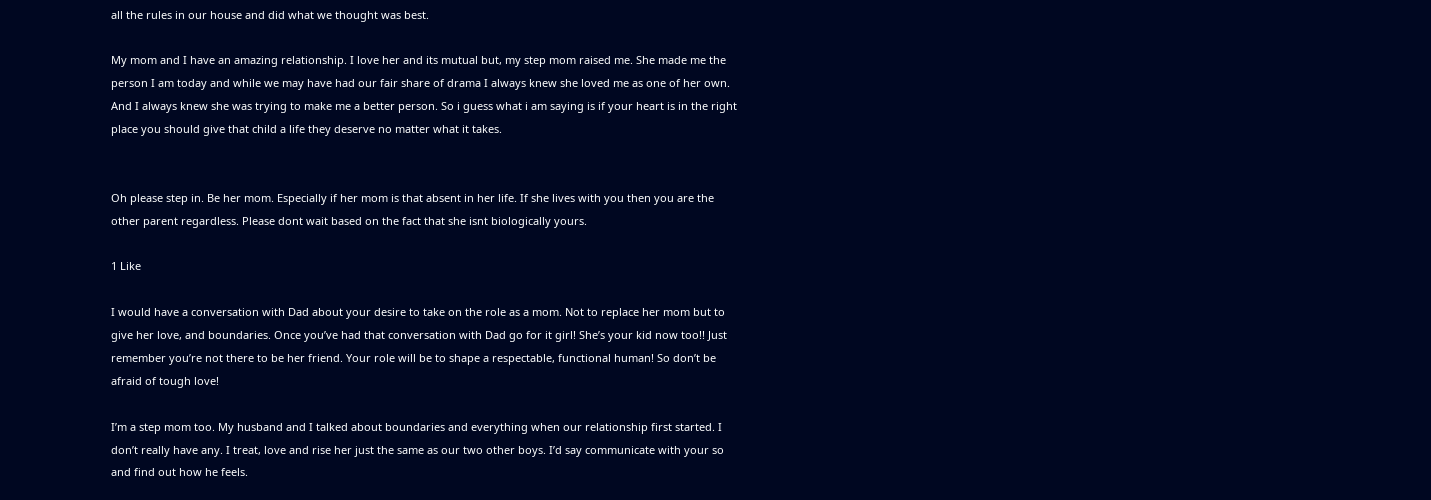all the rules in our house and did what we thought was best.

My mom and I have an amazing relationship. I love her and its mutual but, my step mom raised me. She made me the person I am today and while we may have had our fair share of drama I always knew she loved me as one of her own. And I always knew she was trying to make me a better person. So i guess what i am saying is if your heart is in the right place you should give that child a life they deserve no matter what it takes.


Oh please step in. Be her mom. Especially if her mom is that absent in her life. If she lives with you then you are the other parent regardless. Please dont wait based on the fact that she isnt biologically yours.

1 Like

I would have a conversation with Dad about your desire to take on the role as a mom. Not to replace her mom but to give her love, and boundaries. Once you’ve had that conversation with Dad go for it girl! She’s your kid now too!! Just remember you’re not there to be her friend. Your role will be to shape a respectable, functional human! So don’t be afraid of tough love!

I’m a step mom too. My husband and I talked about boundaries and everything when our relationship first started. I don’t really have any. I treat, love and rise her just the same as our two other boys. I’d say communicate with your so and find out how he feels.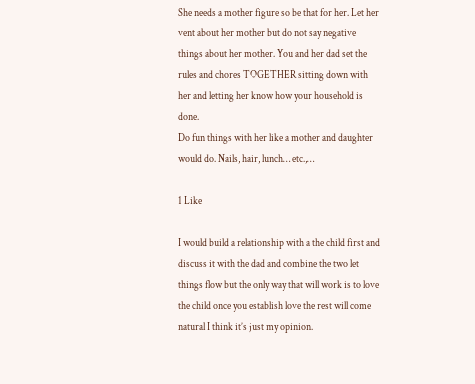She needs a mother figure so be that for her. Let her vent about her mother but do not say negative things about her mother. You and her dad set the rules and chores TOGETHER sitting down with her and letting her know how your household is done.
Do fun things with her like a mother and daughter would do. Nails, hair, lunch… etc.,…

1 Like

I would build a relationship with a the child first and discuss it with the dad and combine the two let things flow but the only way that will work is to love the child once you establish love the rest will come natural I think it’s just my opinion.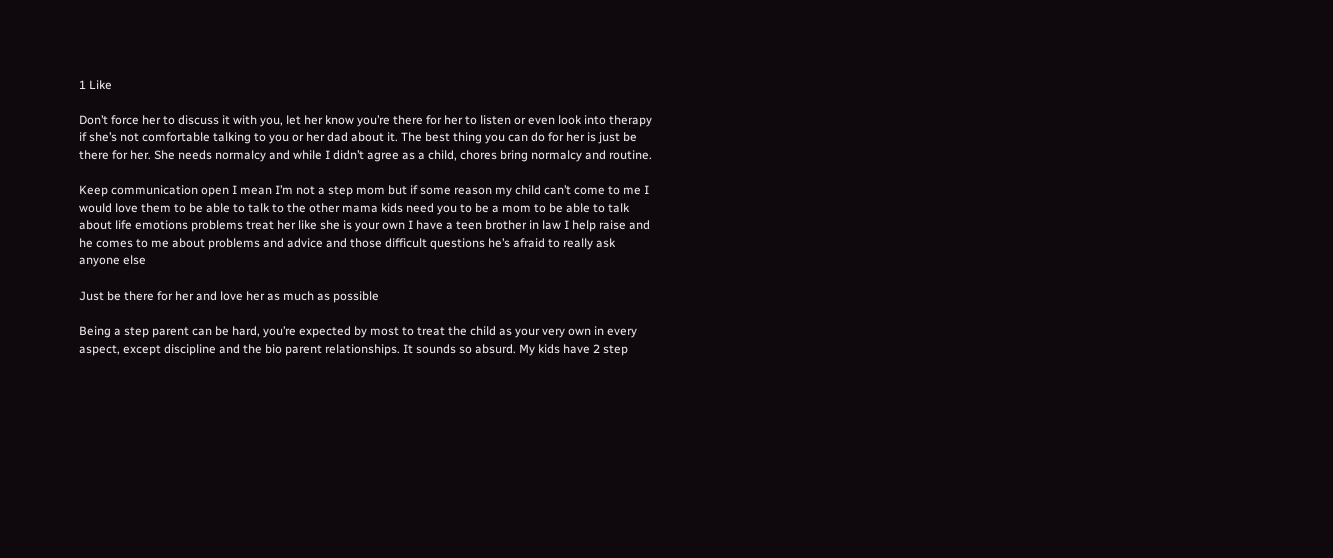1 Like

Don’t force her to discuss it with you, let her know you’re there for her to listen or even look into therapy if she’s not comfortable talking to you or her dad about it. The best thing you can do for her is just be there for her. She needs normalcy and while I didn’t agree as a child, chores bring normalcy and routine.

Keep communication open I mean I’m not a step mom but if some reason my child can’t come to me I would love them to be able to talk to the other mama kids need you to be a mom to be able to talk about life emotions problems treat her like she is your own I have a teen brother in law I help raise and he comes to me about problems and advice and those difficult questions he’s afraid to really ask anyone else

Just be there for her and love her as much as possible

Being a step parent can be hard, you’re expected by most to treat the child as your very own in every aspect, except discipline and the bio parent relationships. It sounds so absurd. My kids have 2 step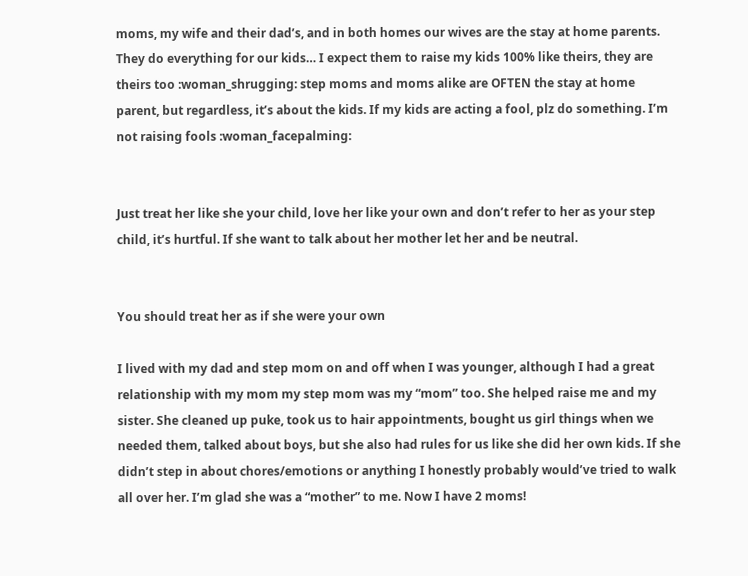moms, my wife and their dad’s, and in both homes our wives are the stay at home parents. They do everything for our kids… I expect them to raise my kids 100% like theirs, they are theirs too :woman_shrugging: step moms and moms alike are OFTEN the stay at home parent, but regardless, it’s about the kids. If my kids are acting a fool, plz do something. I’m not raising fools :woman_facepalming:


Just treat her like she your child, love her like your own and don’t refer to her as your step child, it’s hurtful. If she want to talk about her mother let her and be neutral.


You should treat her as if she were your own

I lived with my dad and step mom on and off when I was younger, although I had a great relationship with my mom my step mom was my “mom” too. She helped raise me and my sister. She cleaned up puke, took us to hair appointments, bought us girl things when we needed them, talked about boys, but she also had rules for us like she did her own kids. If she didn’t step in about chores/emotions or anything I honestly probably would’ve tried to walk all over her. I’m glad she was a “mother” to me. Now I have 2 moms!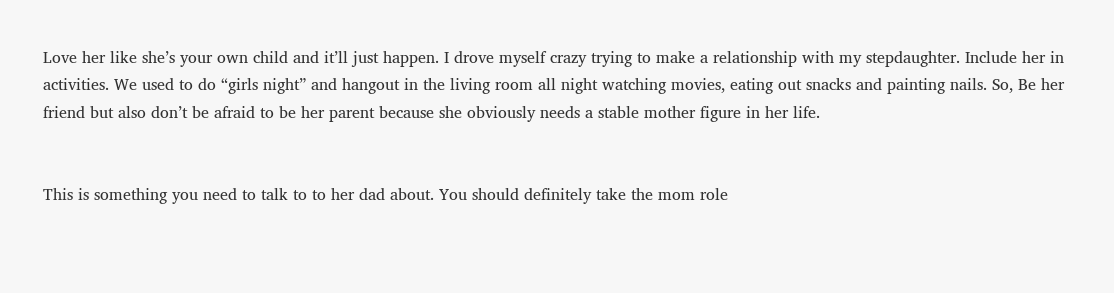Love her like she’s your own child and it’ll just happen. I drove myself crazy trying to make a relationship with my stepdaughter. Include her in activities. We used to do “girls night” and hangout in the living room all night watching movies, eating out snacks and painting nails. So, Be her friend but also don’t be afraid to be her parent because she obviously needs a stable mother figure in her life.


This is something you need to talk to to her dad about. You should definitely take the mom role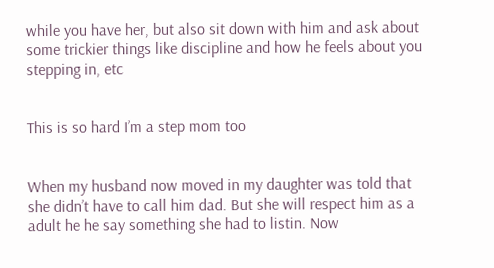while you have her, but also sit down with him and ask about some trickier things like discipline and how he feels about you stepping in, etc


This is so hard I’m a step mom too


When my husband now moved in my daughter was told that
she didn’t have to call him dad. But she will respect him as a adult he he say something she had to listin. Now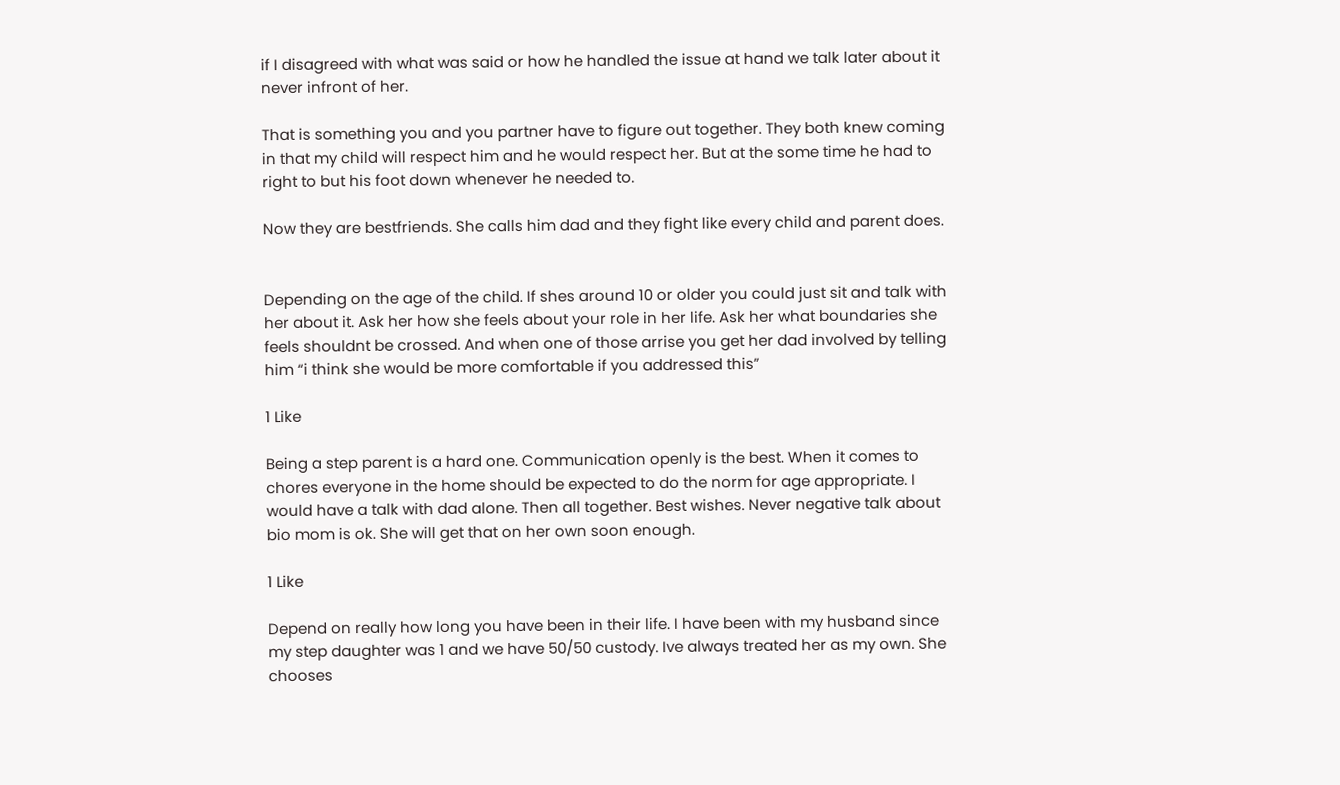if I disagreed with what was said or how he handled the issue at hand we talk later about it never infront of her.

That is something you and you partner have to figure out together. They both knew coming in that my child will respect him and he would respect her. But at the some time he had to right to but his foot down whenever he needed to.

Now they are bestfriends. She calls him dad and they fight like every child and parent does.


Depending on the age of the child. If shes around 10 or older you could just sit and talk with her about it. Ask her how she feels about your role in her life. Ask her what boundaries she feels shouldnt be crossed. And when one of those arrise you get her dad involved by telling him “i think she would be more comfortable if you addressed this”

1 Like

Being a step parent is a hard one. Communication openly is the best. When it comes to chores everyone in the home should be expected to do the norm for age appropriate. I would have a talk with dad alone. Then all together. Best wishes. Never negative talk about bio mom is ok. She will get that on her own soon enough.

1 Like

Depend on really how long you have been in their life. I have been with my husband since my step daughter was 1 and we have 50/50 custody. Ive always treated her as my own. She chooses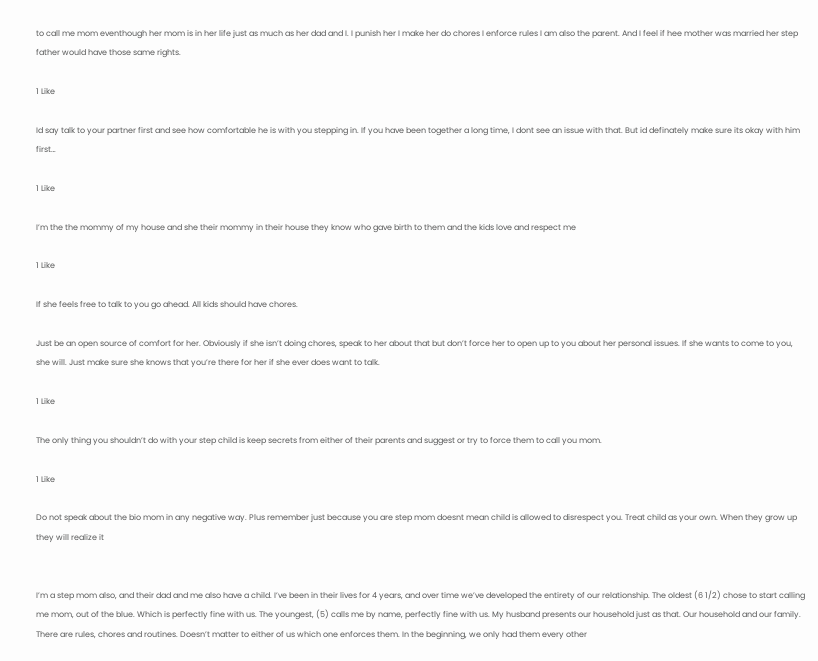to call me mom eventhough her mom is in her life just as much as her dad and I. I punish her I make her do chores I enforce rules I am also the parent. And I feel if hee mother was married her step father would have those same rights.

1 Like

Id say talk to your partner first and see how comfortable he is with you stepping in. If you have been together a long time, I dont see an issue with that. But id definately make sure its okay with him first…

1 Like

I’m the the mommy of my house and she their mommy in their house they know who gave birth to them and the kids love and respect me

1 Like

If she feels free to talk to you go ahead. All kids should have chores.

Just be an open source of comfort for her. Obviously if she isn’t doing chores, speak to her about that but don’t force her to open up to you about her personal issues. If she wants to come to you, she will. Just make sure she knows that you’re there for her if she ever does want to talk.

1 Like

The only thing you shouldn’t do with your step child is keep secrets from either of their parents and suggest or try to force them to call you mom.

1 Like

Do not speak about the bio mom in any negative way. Plus remember just because you are step mom doesnt mean child is allowed to disrespect you. Treat child as your own. When they grow up they will realize it


I’m a step mom also, and their dad and me also have a child. I’ve been in their lives for 4 years, and over time we’ve developed the entirety of our relationship. The oldest (6 1/2) chose to start calling me mom, out of the blue. Which is perfectly fine with us. The youngest, (5) calls me by name, perfectly fine with us. My husband presents our household just as that. Our household and our family. There are rules, chores and routines. Doesn’t matter to either of us which one enforces them. In the beginning, we only had them every other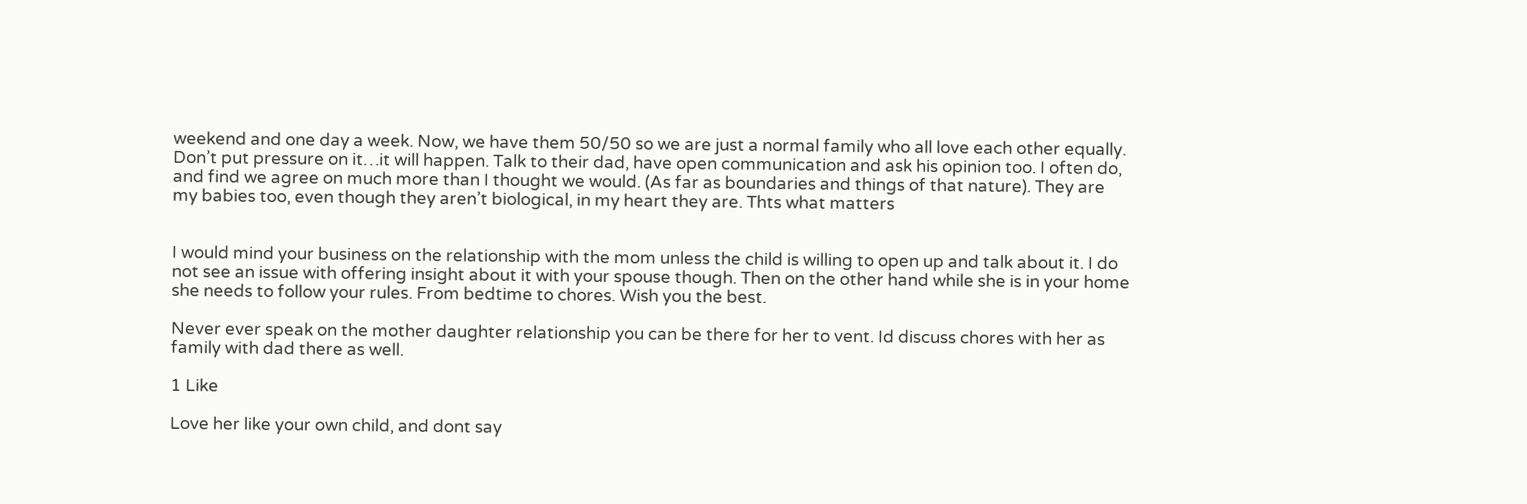weekend and one day a week. Now, we have them 50/50 so we are just a normal family who all love each other equally. Don’t put pressure on it…it will happen. Talk to their dad, have open communication and ask his opinion too. I often do, and find we agree on much more than I thought we would. (As far as boundaries and things of that nature). They are my babies too, even though they aren’t biological, in my heart they are. Thts what matters


I would mind your business on the relationship with the mom unless the child is willing to open up and talk about it. I do not see an issue with offering insight about it with your spouse though. Then on the other hand while she is in your home she needs to follow your rules. From bedtime to chores. Wish you the best.

Never ever speak on the mother daughter relationship you can be there for her to vent. Id discuss chores with her as family with dad there as well.

1 Like

Love her like your own child, and dont say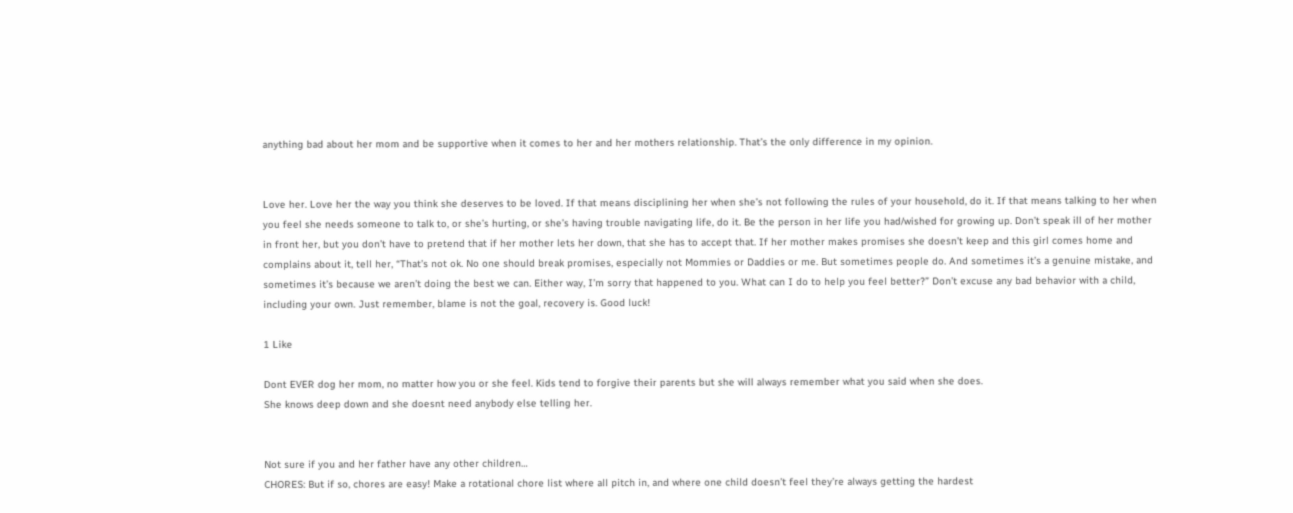anything bad about her mom and be supportive when it comes to her and her mothers relationship. That’s the only difference in my opinion.


Love her. Love her the way you think she deserves to be loved. If that means disciplining her when she’s not following the rules of your household, do it. If that means talking to her when you feel she needs someone to talk to, or she’s hurting, or she’s having trouble navigating life, do it. Be the person in her life you had/wished for growing up. Don’t speak ill of her mother in front her, but you don’t have to pretend that if her mother lets her down, that she has to accept that. If her mother makes promises she doesn’t keep and this girl comes home and complains about it, tell her, “That’s not ok. No one should break promises, especially not Mommies or Daddies or me. But sometimes people do. And sometimes it’s a genuine mistake, and sometimes it’s because we aren’t doing the best we can. Either way, I’m sorry that happened to you. What can I do to help you feel better?” Don’t excuse any bad behavior with a child, including your own. Just remember, blame is not the goal, recovery is. Good luck!

1 Like

Dont EVER dog her mom, no matter how you or she feel. Kids tend to forgive their parents but she will always remember what you said when she does.
She knows deep down and she doesnt need anybody else telling her.


Not sure if you and her father have any other children…
CHORES: But if so, chores are easy! Make a rotational chore list where all pitch in, and where one child doesn’t feel they’re always getting the hardest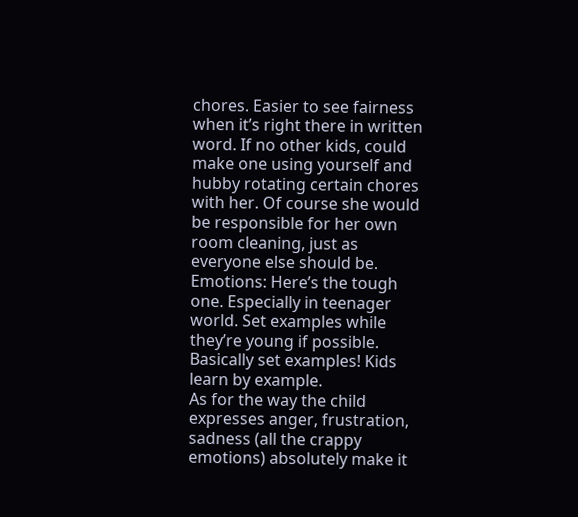chores. Easier to see fairness when it’s right there in written word. If no other kids, could make one using yourself and hubby rotating certain chores with her. Of course she would be responsible for her own room cleaning, just as everyone else should be.
Emotions: Here’s the tough one. Especially in teenager world. Set examples while they’re young if possible. Basically set examples! Kids learn by example.
As for the way the child expresses anger, frustration, sadness (all the crappy emotions) absolutely make it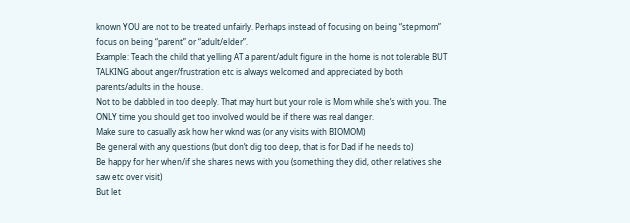known YOU are not to be treated unfairly. Perhaps instead of focusing on being “stepmom” focus on being “parent” or “adult/elder”.
Example: Teach the child that yelling AT a parent/adult figure in the home is not tolerable BUT TALKING about anger/frustration etc is always welcomed and appreciated by both parents/adults in the house.
Not to be dabbled in too deeply. That may hurt but your role is Mom while she’s with you. The ONLY time you should get too involved would be if there was real danger.
Make sure to casually ask how her wknd was (or any visits with BIOMOM)
Be general with any questions (but don’t dig too deep, that is for Dad if he needs to)
Be happy for her when/if she shares news with you (something they did, other relatives she saw etc over visit)
But let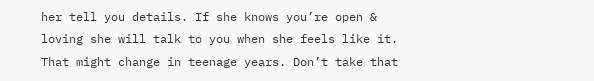her tell you details. If she knows you’re open & loving she will talk to you when she feels like it. That might change in teenage years. Don’t take that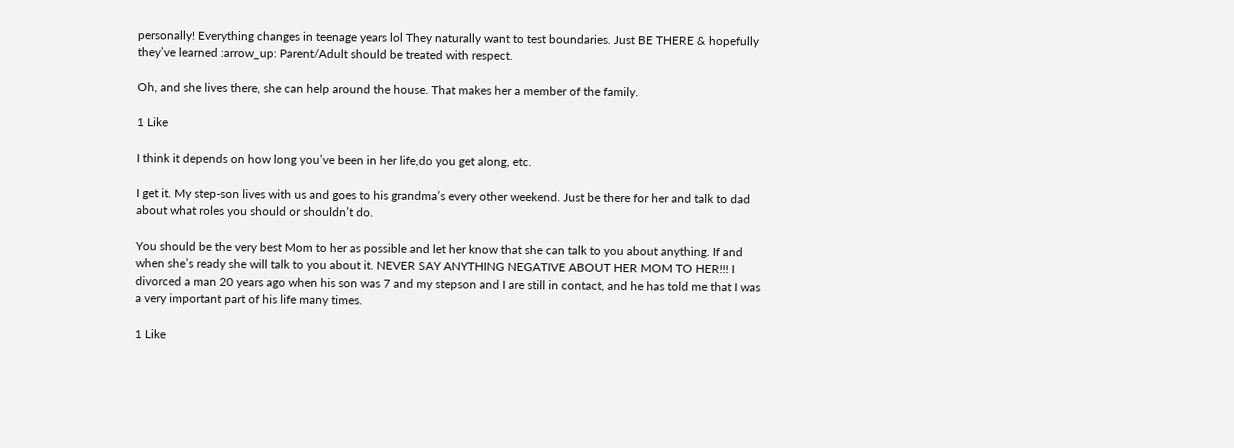personally! Everything changes in teenage years lol They naturally want to test boundaries. Just BE THERE & hopefully they’ve learned :arrow_up: Parent/Adult should be treated with respect.

Oh, and she lives there, she can help around the house. That makes her a member of the family.

1 Like

I think it depends on how long you’ve been in her life,do you get along, etc.

I get it. My step-son lives with us and goes to his grandma’s every other weekend. Just be there for her and talk to dad about what roles you should or shouldn’t do.

You should be the very best Mom to her as possible and let her know that she can talk to you about anything. If and when she’s ready she will talk to you about it. NEVER SAY ANYTHING NEGATIVE ABOUT HER MOM TO HER!!! I divorced a man 20 years ago when his son was 7 and my stepson and I are still in contact, and he has told me that I was a very important part of his life many times.

1 Like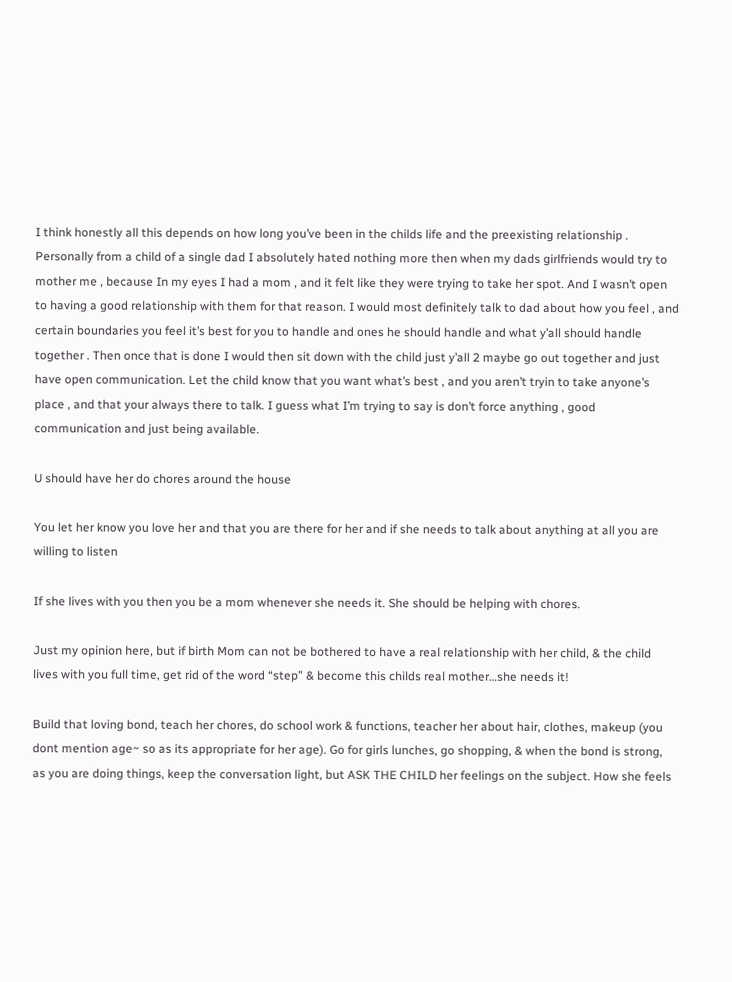I think honestly all this depends on how long you’ve been in the childs life and the preexisting relationship . Personally from a child of a single dad I absolutely hated nothing more then when my dads girlfriends would try to mother me , because In my eyes I had a mom , and it felt like they were trying to take her spot. And I wasn’t open to having a good relationship with them for that reason. I would most definitely talk to dad about how you feel , and certain boundaries you feel it’s best for you to handle and ones he should handle and what y’all should handle together . Then once that is done I would then sit down with the child just y’all 2 maybe go out together and just have open communication. Let the child know that you want what’s best , and you aren’t tryin to take anyone’s place , and that your always there to talk. I guess what I’m trying to say is don’t force anything , good communication and just being available.

U should have her do chores around the house

You let her know you love her and that you are there for her and if she needs to talk about anything at all you are willing to listen

If she lives with you then you be a mom whenever she needs it. She should be helping with chores.

Just my opinion here, but if birth Mom can not be bothered to have a real relationship with her child, & the child lives with you full time, get rid of the word “step” & become this childs real mother…she needs it!

Build that loving bond, teach her chores, do school work & functions, teacher her about hair, clothes, makeup (you dont mention age~ so as its appropriate for her age). Go for girls lunches, go shopping, & when the bond is strong, as you are doing things, keep the conversation light, but ASK THE CHILD her feelings on the subject. How she feels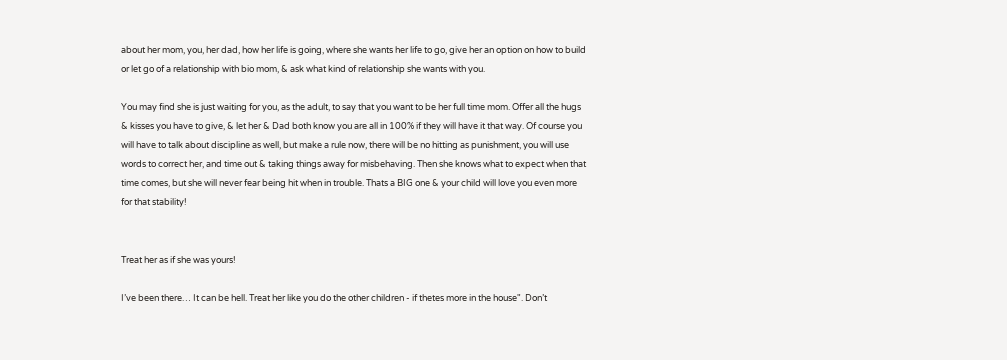about her mom, you, her dad, how her life is going, where she wants her life to go, give her an option on how to build or let go of a relationship with bio mom, & ask what kind of relationship she wants with you.

You may find she is just waiting for you, as the adult, to say that you want to be her full time mom. Offer all the hugs & kisses you have to give, & let her & Dad both know you are all in 100% if they will have it that way. Of course you will have to talk about discipline as well, but make a rule now, there will be no hitting as punishment, you will use words to correct her, and time out & taking things away for misbehaving. Then she knows what to expect when that time comes, but she will never fear being hit when in trouble. Thats a BIG one & your child will love you even more for that stability!


Treat her as if she was yours!

I’ve been there… It can be hell. Treat her like you do the other children - if thetes more in the house". Don’t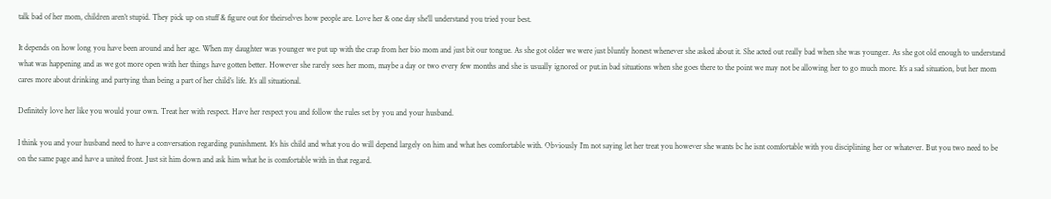talk bad of her mom, children aren’t stupid. They pick up on stuff & figure out for theirselves how people are. Love her & one day she’ll understand you tried your best.

It depends on how long you have been around and her age. When my daughter was younger we put up with the crap from her bio mom and just bit our tongue. As she got older we were just bluntly honest whenever she asked about it. She acted out really bad when she was younger. As she got old enough to understand what was happening and as we got more open with her things have gotten better. However she rarely sees her mom, maybe a day or two every few months and she is usually ignored or put.in bad situations when she goes there to the point we may not be allowing her to go much more. It’s a sad situation, but her mom cares more about drinking and partying than being a part of her child’s life. It’s all situational.

Definitely love her like you would your own. Treat her with respect. Have her respect you and follow the rules set by you and your husband.

I think you and your husband need to have a conversation regarding punishment. It’s his child and what you do will depend largely on him and what hes comfortable with. Obviously I’m not saying let her treat you however she wants bc he isnt comfortable with you disciplining her or whatever. But you two need to be on the same page and have a united front. Just sit him down and ask him what he is comfortable with in that regard.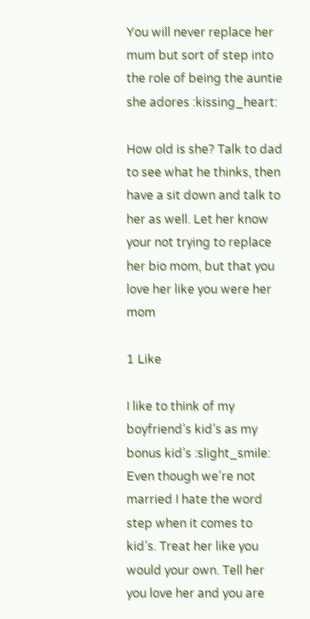You will never replace her mum but sort of step into the role of being the auntie she adores :kissing_heart:

How old is she? Talk to dad to see what he thinks, then have a sit down and talk to her as well. Let her know your not trying to replace her bio mom, but that you love her like you were her mom

1 Like

I like to think of my boyfriend’s kid’s as my bonus kid’s :slight_smile: Even though we’re not married I hate the word step when it comes to kid’s. Treat her like you would your own. Tell her you love her and you are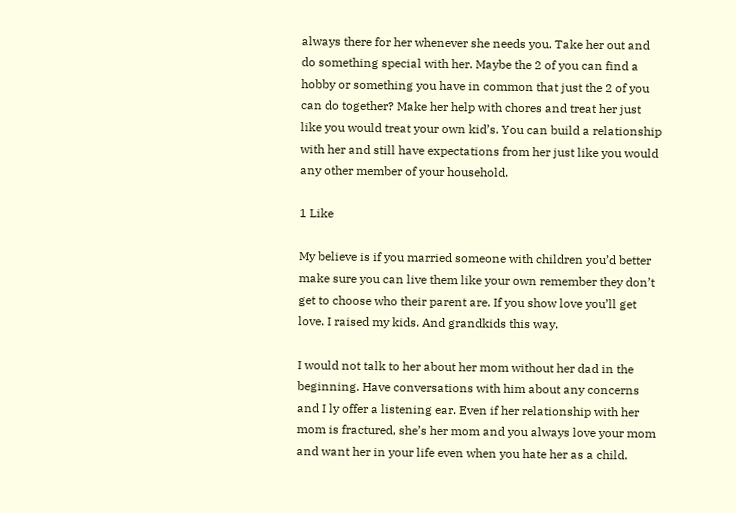always there for her whenever she needs you. Take her out and do something special with her. Maybe the 2 of you can find a hobby or something you have in common that just the 2 of you can do together? Make her help with chores and treat her just like you would treat your own kid’s. You can build a relationship with her and still have expectations from her just like you would any other member of your household.

1 Like

My believe is if you married someone with children you’d better make sure you can live them like your own remember they don’t get to choose who their parent are. If you show love you’ll get love. I raised my kids. And grandkids this way.

I would not talk to her about her mom without her dad in the beginning. Have conversations with him about any concerns and I ly offer a listening ear. Even if her relationship with her mom is fractured, she’s her mom and you always love your mom and want her in your life even when you hate her as a child.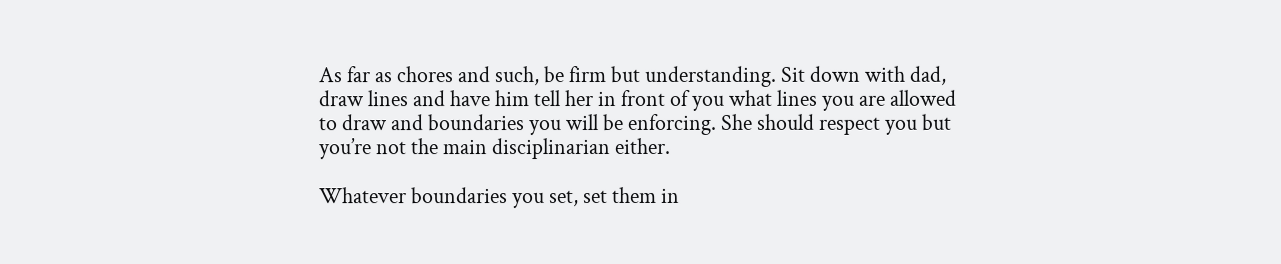As far as chores and such, be firm but understanding. Sit down with dad, draw lines and have him tell her in front of you what lines you are allowed to draw and boundaries you will be enforcing. She should respect you but you’re not the main disciplinarian either.

Whatever boundaries you set, set them in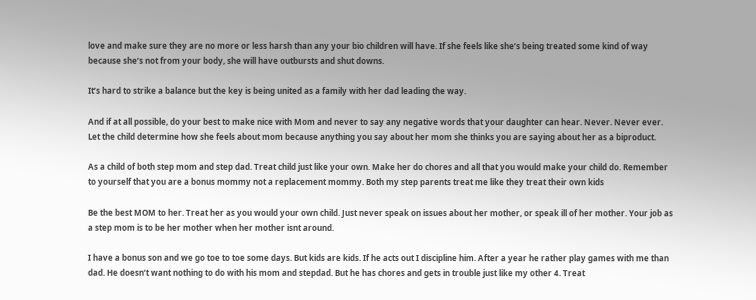love and make sure they are no more or less harsh than any your bio children will have. If she feels like she’s being treated some kind of way because she’s not from your body, she will have outbursts and shut downs.

It’s hard to strike a balance but the key is being united as a family with her dad leading the way.

And if at all possible, do your best to make nice with Mom and never to say any negative words that your daughter can hear. Never. Never ever. Let the child determine how she feels about mom because anything you say about her mom she thinks you are saying about her as a biproduct.

As a child of both step mom and step dad. Treat child just like your own. Make her do chores and all that you would make your child do. Remember to yourself that you are a bonus mommy not a replacement mommy. Both my step parents treat me like they treat their own kids

Be the best MOM to her. Treat her as you would your own child. Just never speak on issues about her mother, or speak ill of her mother. Your job as a step mom is to be her mother when her mother isnt around.

I have a bonus son and we go toe to toe some days. But kids are kids. If he acts out I discipline him. After a year he rather play games with me than dad. He doesn’t want nothing to do with his mom and stepdad. But he has chores and gets in trouble just like my other 4. Treat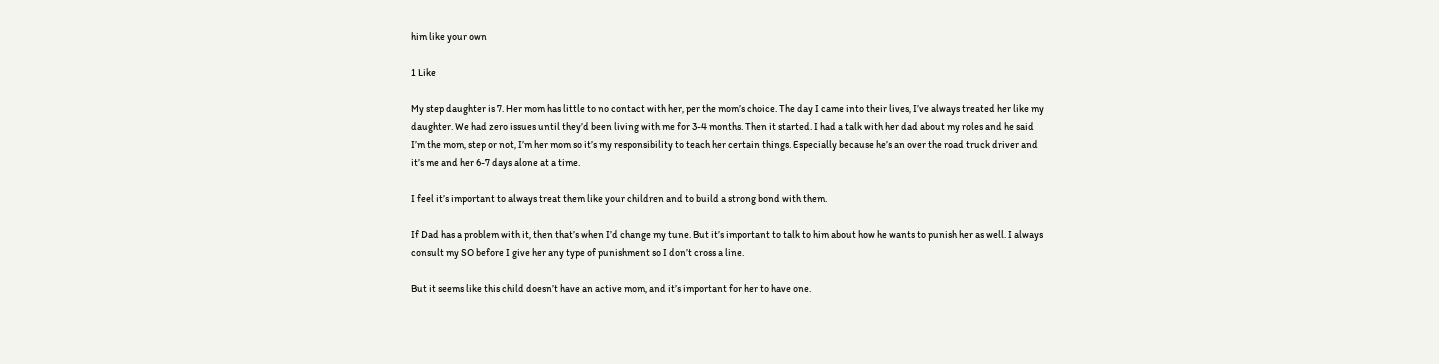him like your own

1 Like

My step daughter is 7. Her mom has little to no contact with her, per the mom’s choice. The day I came into their lives, I’ve always treated her like my daughter. We had zero issues until they’d been living with me for 3-4 months. Then it started. I had a talk with her dad about my roles and he said I’m the mom, step or not, I’m her mom so it’s my responsibility to teach her certain things. Especially because he’s an over the road truck driver and it’s me and her 6-7 days alone at a time.

I feel it’s important to always treat them like your children and to build a strong bond with them.

If Dad has a problem with it, then that’s when I’d change my tune. But it’s important to talk to him about how he wants to punish her as well. I always consult my SO before I give her any type of punishment so I don’t cross a line.

But it seems like this child doesn’t have an active mom, and it’s important for her to have one.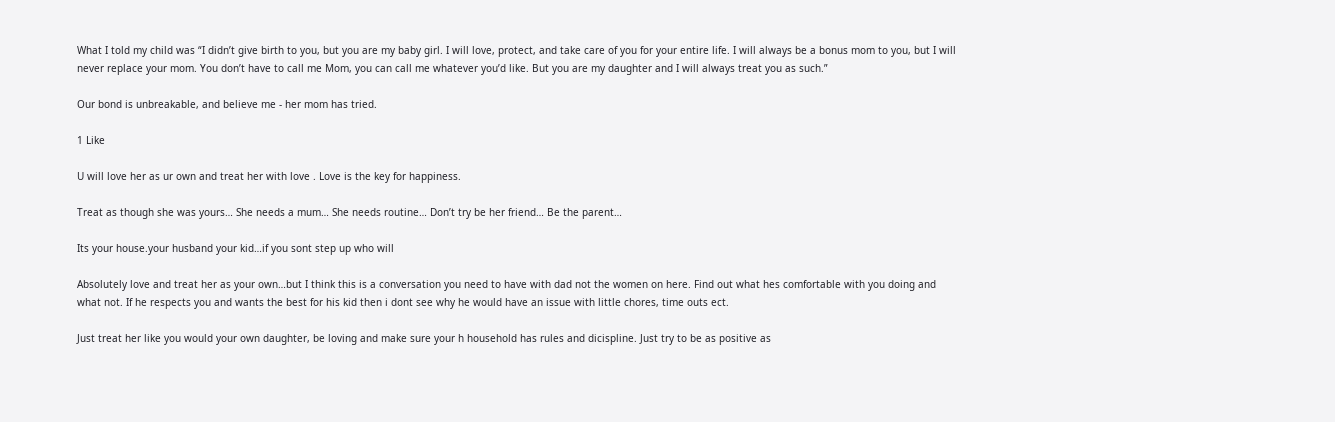What I told my child was “I didn’t give birth to you, but you are my baby girl. I will love, protect, and take care of you for your entire life. I will always be a bonus mom to you, but I will never replace your mom. You don’t have to call me Mom, you can call me whatever you’d like. But you are my daughter and I will always treat you as such.”

Our bond is unbreakable, and believe me - her mom has tried.

1 Like

U will love her as ur own and treat her with love . Love is the key for happiness.

Treat as though she was yours… She needs a mum… She needs routine… Don’t try be her friend… Be the parent…

Its your house.your husband your kid…if you sont step up who will

Absolutely love and treat her as your own…but I think this is a conversation you need to have with dad not the women on here. Find out what hes comfortable with you doing and what not. If he respects you and wants the best for his kid then i dont see why he would have an issue with little chores, time outs ect.

Just treat her like you would your own daughter, be loving and make sure your h household has rules and dicispline. Just try to be as positive as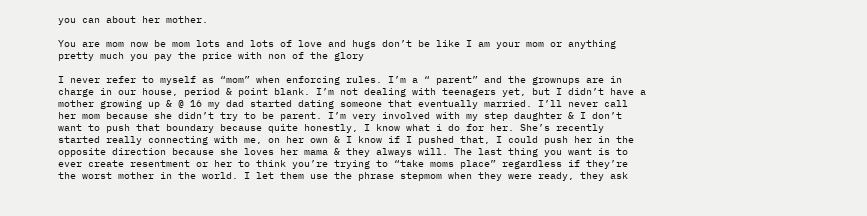you can about her mother.

You are mom now be mom lots and lots of love and hugs don’t be like I am your mom or anything pretty much you pay the price with non of the glory

I never refer to myself as “mom” when enforcing rules. I’m a “ parent” and the grownups are in charge in our house, period & point blank. I’m not dealing with teenagers yet, but I didn’t have a mother growing up & @ 16 my dad started dating someone that eventually married. I’ll never call her mom because she didn’t try to be parent. I’m very involved with my step daughter & I don’t want to push that boundary because quite honestly, I know what i do for her. She’s recently started really connecting with me, on her own & I know if I pushed that, I could push her in the opposite direction because she loves her mama & they always will. The last thing you want is to ever create resentment or her to think you’re trying to “take moms place” regardless if they’re the worst mother in the world. I let them use the phrase stepmom when they were ready, they ask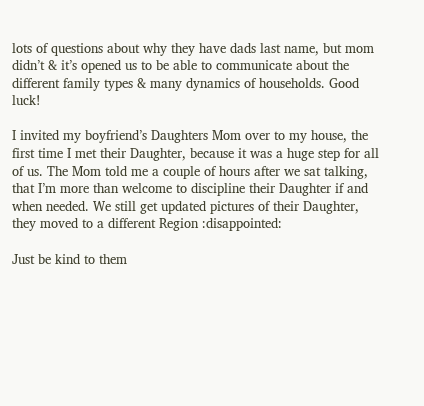lots of questions about why they have dads last name, but mom didn’t & it’s opened us to be able to communicate about the different family types & many dynamics of households. Good luck!

I invited my boyfriend’s Daughters Mom over to my house, the first time I met their Daughter, because it was a huge step for all of us. The Mom told me a couple of hours after we sat talking, that I’m more than welcome to discipline their Daughter if and when needed. We still get updated pictures of their Daughter, they moved to a different Region :disappointed:

Just be kind to them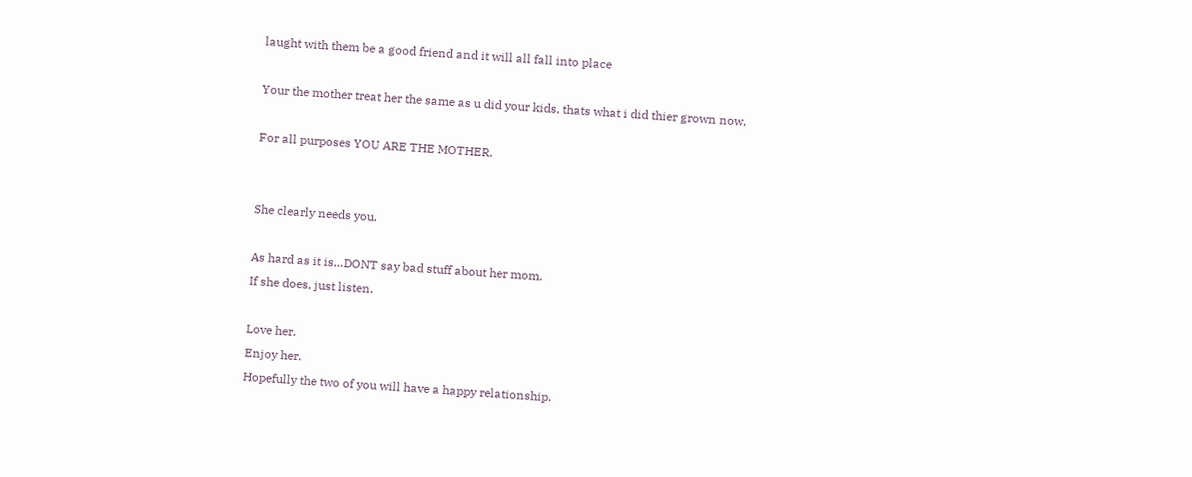laught with them be a good friend and it will all fall into place

Your the mother treat her the same as u did your kids, thats what i did thier grown now,

For all purposes YOU ARE THE MOTHER.


She clearly needs you.

As hard as it is…DONT say bad stuff about her mom.
If she does, just listen.

Love her.
Enjoy her.
Hopefully the two of you will have a happy relationship.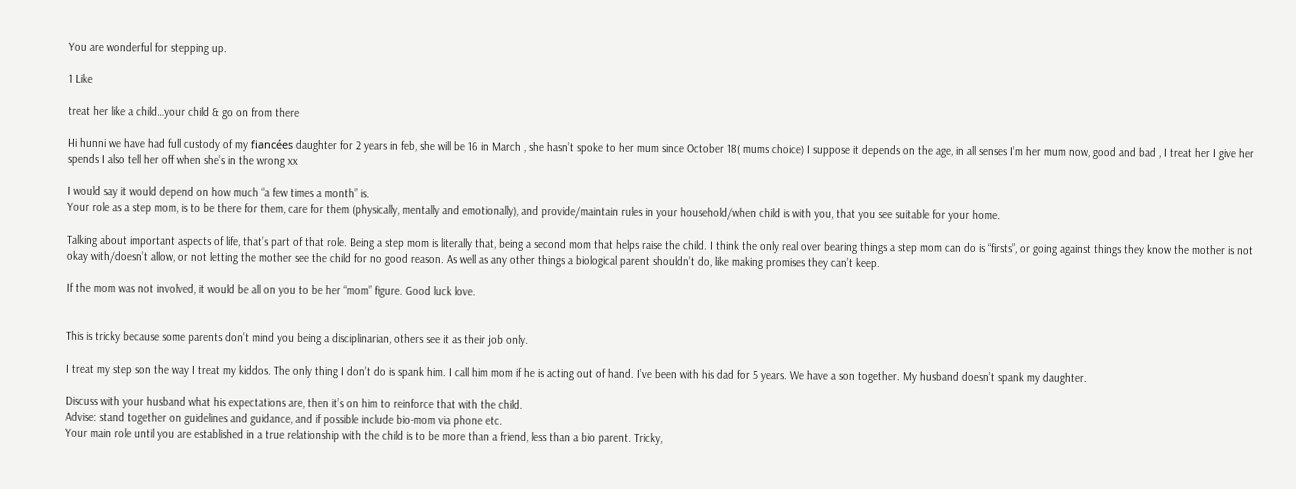You are wonderful for stepping up.

1 Like

treat her like a child…your child & go on from there

Hi hunni we have had full custody of my fiancées daughter for 2 years in feb, she will be 16 in March , she hasn’t spoke to her mum since October 18( mums choice) I suppose it depends on the age, in all senses I’m her mum now, good and bad , I treat her I give her spends I also tell her off when she’s in the wrong xx

I would say it would depend on how much “a few times a month” is.
Your role as a step mom, is to be there for them, care for them (physically, mentally and emotionally), and provide/maintain rules in your household/when child is with you, that you see suitable for your home.

Talking about important aspects of life, that’s part of that role. Being a step mom is literally that, being a second mom that helps raise the child. I think the only real over bearing things a step mom can do is “firsts”, or going against things they know the mother is not okay with/doesn’t allow, or not letting the mother see the child for no good reason. As well as any other things a biological parent shouldn’t do, like making promises they can’t keep.

If the mom was not involved, it would be all on you to be her “mom” figure. Good luck love.


This is tricky because some parents don’t mind you being a disciplinarian, others see it as their job only.

I treat my step son the way I treat my kiddos. The only thing I don’t do is spank him. I call him mom if he is acting out of hand. I’ve been with his dad for 5 years. We have a son together. My husband doesn’t spank my daughter.

Discuss with your husband what his expectations are, then it’s on him to reinforce that with the child.
Advise: stand together on guidelines and guidance, and if possible include bio-mom via phone etc.
Your main role until you are established in a true relationship with the child is to be more than a friend, less than a bio parent. Tricky,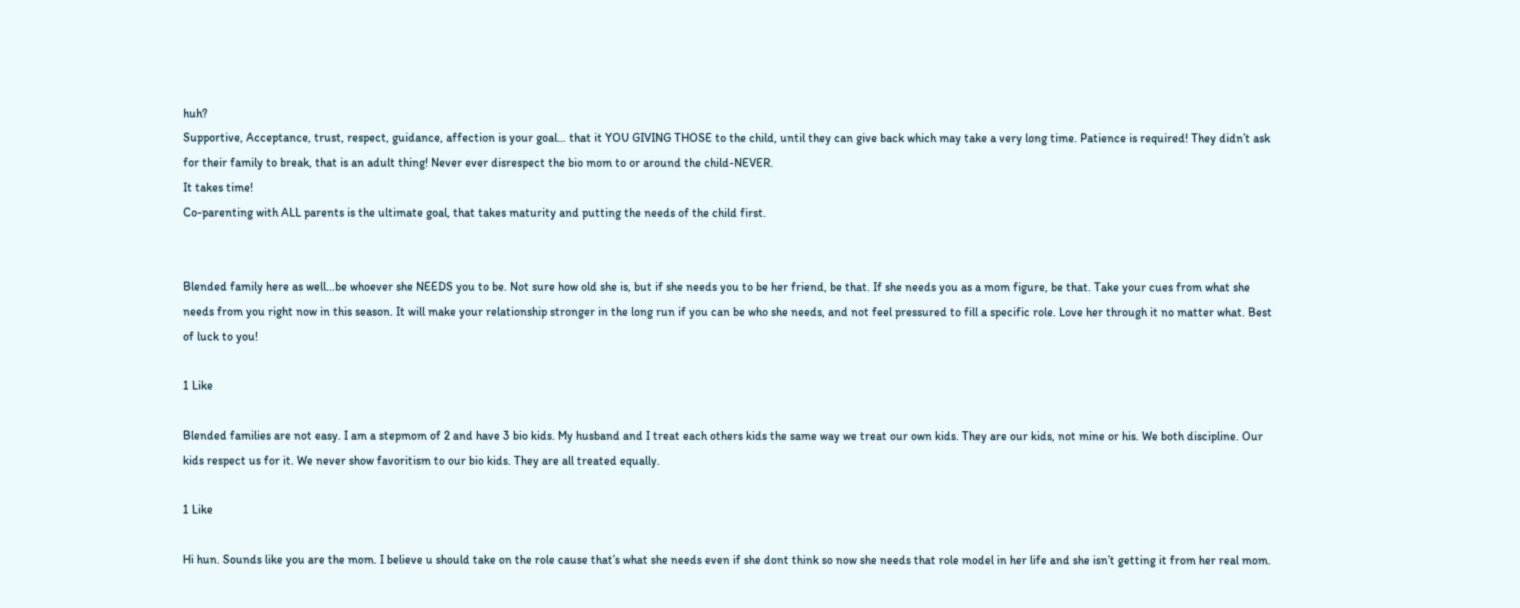huh?
Supportive, Acceptance, trust, respect, guidance, affection is your goal… that it YOU GIVING THOSE to the child, until they can give back which may take a very long time. Patience is required! They didn’t ask for their family to break, that is an adult thing! Never ever disrespect the bio mom to or around the child-NEVER.
It takes time!
Co-parenting with ALL parents is the ultimate goal, that takes maturity and putting the needs of the child first.


Blended family here as well…be whoever she NEEDS you to be. Not sure how old she is, but if she needs you to be her friend, be that. If she needs you as a mom figure, be that. Take your cues from what she needs from you right now in this season. It will make your relationship stronger in the long run if you can be who she needs, and not feel pressured to fill a specific role. Love her through it no matter what. Best of luck to you!

1 Like

Blended families are not easy. I am a stepmom of 2 and have 3 bio kids. My husband and I treat each others kids the same way we treat our own kids. They are our kids, not mine or his. We both discipline. Our kids respect us for it. We never show favoritism to our bio kids. They are all treated equally.

1 Like

Hi hun. Sounds like you are the mom. I believe u should take on the role cause that’s what she needs even if she dont think so now she needs that role model in her life and she isn’t getting it from her real mom.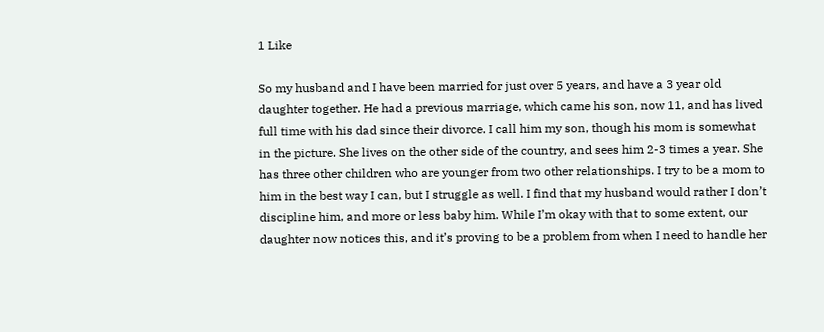1 Like

So my husband and I have been married for just over 5 years, and have a 3 year old daughter together. He had a previous marriage, which came his son, now 11, and has lived full time with his dad since their divorce. I call him my son, though his mom is somewhat in the picture. She lives on the other side of the country, and sees him 2-3 times a year. She has three other children who are younger from two other relationships. I try to be a mom to him in the best way I can, but I struggle as well. I find that my husband would rather I don’t discipline him, and more or less baby him. While I’m okay with that to some extent, our daughter now notices this, and it’s proving to be a problem from when I need to handle her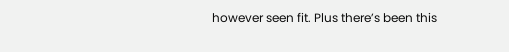however seen fit. Plus there’s been this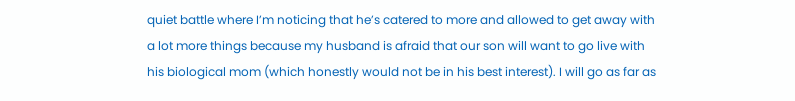quiet battle where I’m noticing that he’s catered to more and allowed to get away with a lot more things because my husband is afraid that our son will want to go live with his biological mom (which honestly would not be in his best interest). I will go as far as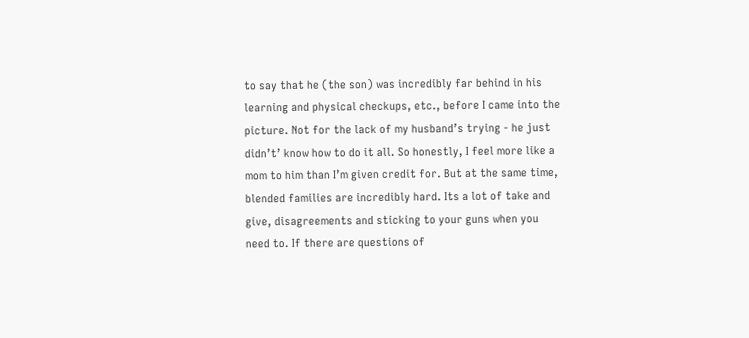to say that he (the son) was incredibly far behind in his learning and physical checkups, etc., before I came into the picture. Not for the lack of my husband’s trying - he just didn’t’ know how to do it all. So honestly, I feel more like a mom to him than I’m given credit for. But at the same time, blended families are incredibly hard. Its a lot of take and give, disagreements and sticking to your guns when you need to. If there are questions of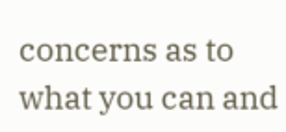concerns as to what you can and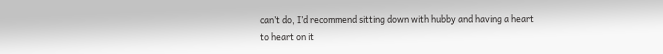can’t do, I’d recommend sitting down with hubby and having a heart to heart on it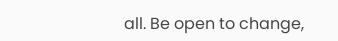all. Be open to change,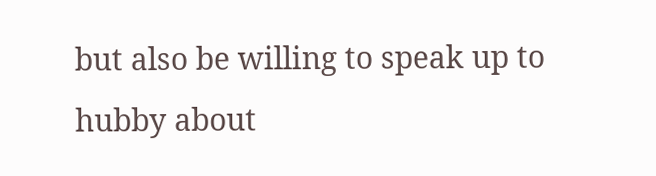but also be willing to speak up to hubby about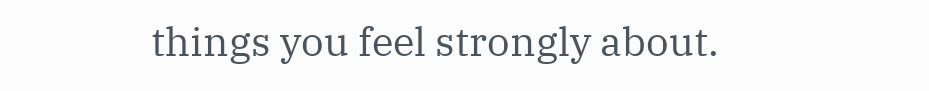things you feel strongly about.